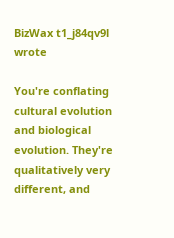BizWax t1_j84qv9l wrote

You're conflating cultural evolution and biological evolution. They're qualitatively very different, and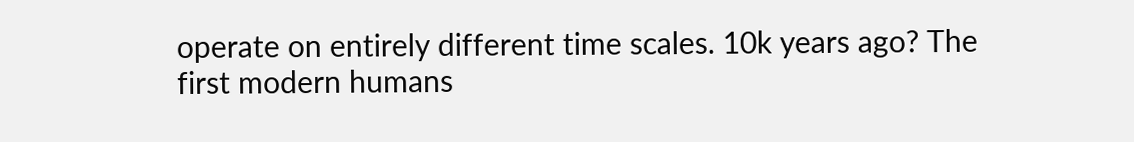operate on entirely different time scales. 10k years ago? The first modern humans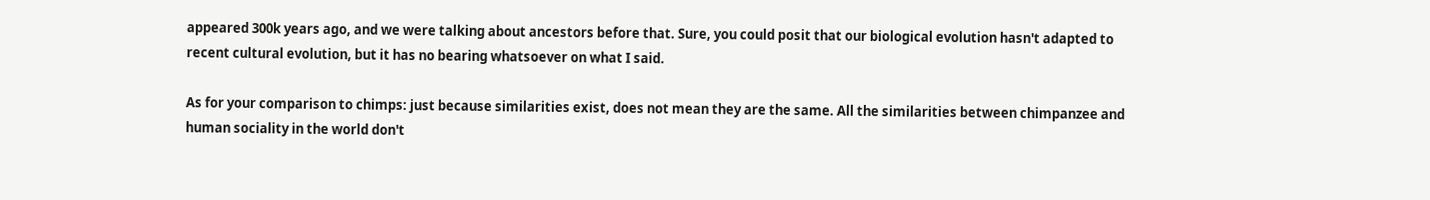appeared 300k years ago, and we were talking about ancestors before that. Sure, you could posit that our biological evolution hasn't adapted to recent cultural evolution, but it has no bearing whatsoever on what I said.

As for your comparison to chimps: just because similarities exist, does not mean they are the same. All the similarities between chimpanzee and human sociality in the world don't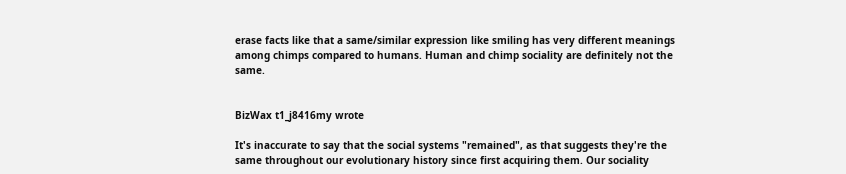erase facts like that a same/similar expression like smiling has very different meanings among chimps compared to humans. Human and chimp sociality are definitely not the same.


BizWax t1_j8416my wrote

It's inaccurate to say that the social systems "remained", as that suggests they're the same throughout our evolutionary history since first acquiring them. Our sociality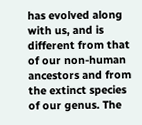has evolved along with us, and is different from that of our non-human ancestors and from the extinct species of our genus. The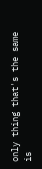only thing that's the same is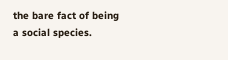the bare fact of being a social species.